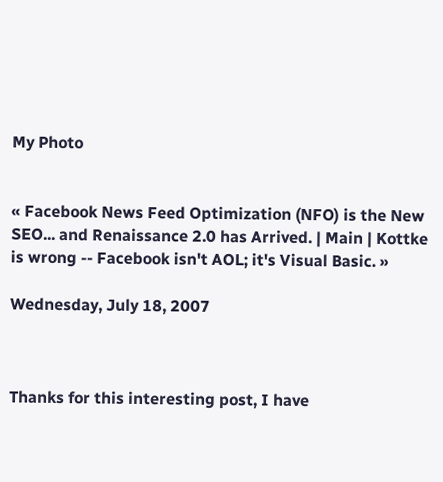My Photo


« Facebook News Feed Optimization (NFO) is the New SEO... and Renaissance 2.0 has Arrived. | Main | Kottke is wrong -- Facebook isn't AOL; it's Visual Basic. »

Wednesday, July 18, 2007



Thanks for this interesting post, I have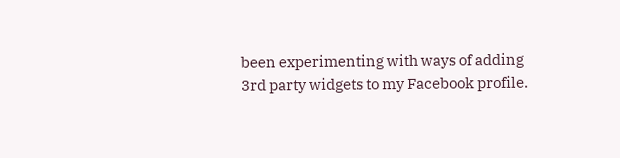been experimenting with ways of adding 3rd party widgets to my Facebook profile.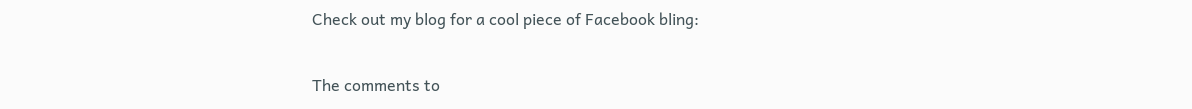Check out my blog for a cool piece of Facebook bling:

The comments to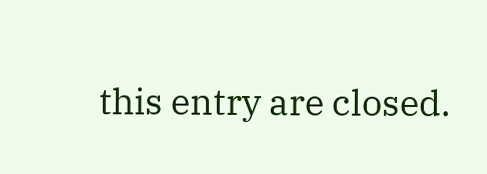this entry are closed.